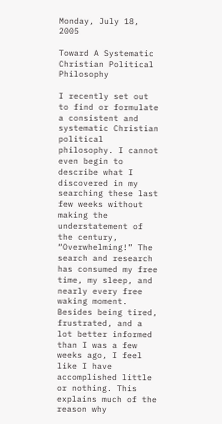Monday, July 18, 2005

Toward A Systematic Christian Political Philosophy

I recently set out to find or formulate a consistent and systematic Christian political philosophy. I cannot even begin to describe what I discovered in my searching these last few weeks without making the understatement of the century, “Overwhelming!” The search and research has consumed my free time, my sleep, and nearly every free waking moment. Besides being tired, frustrated, and a lot better informed than I was a few weeks ago, I feel like I have accomplished little or nothing. This explains much of the reason why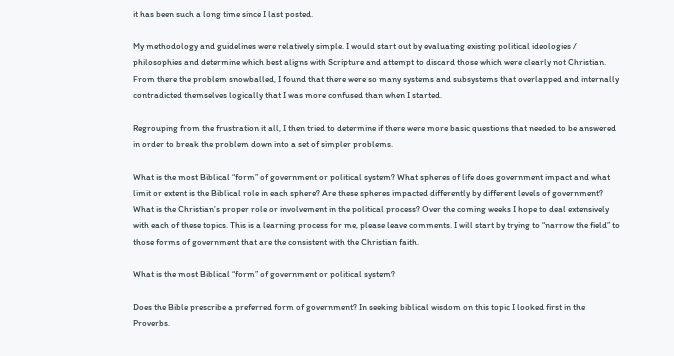it has been such a long time since I last posted.

My methodology and guidelines were relatively simple. I would start out by evaluating existing political ideologies / philosophies and determine which best aligns with Scripture and attempt to discard those which were clearly not Christian. From there the problem snowballed, I found that there were so many systems and subsystems that overlapped and internally contradicted themselves logically that I was more confused than when I started.

Regrouping from the frustration it all, I then tried to determine if there were more basic questions that needed to be answered in order to break the problem down into a set of simpler problems.

What is the most Biblical “form” of government or political system? What spheres of life does government impact and what limit or extent is the Biblical role in each sphere? Are these spheres impacted differently by different levels of government? What is the Christian’s proper role or involvement in the political process? Over the coming weeks I hope to deal extensively with each of these topics. This is a learning process for me, please leave comments. I will start by trying to “narrow the field” to those forms of government that are the consistent with the Christian faith.

What is the most Biblical “form” of government or political system?

Does the Bible prescribe a preferred form of government? In seeking biblical wisdom on this topic I looked first in the Proverbs.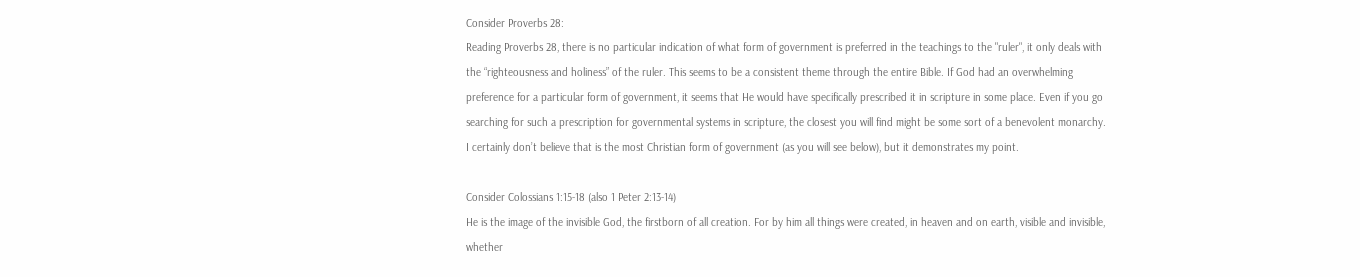Consider Proverbs 28:
Reading Proverbs 28, there is no particular indication of what form of government is preferred in the teachings to the "ruler", it only deals with the “righteousness and holiness” of the ruler. This seems to be a consistent theme through the entire Bible. If God had an overwhelming preference for a particular form of government, it seems that He would have specifically prescribed it in scripture in some place. Even if you go searching for such a prescription for governmental systems in scripture, the closest you will find might be some sort of a benevolent monarchy. I certainly don’t believe that is the most Christian form of government (as you will see below), but it demonstrates my point.

Consider Colossians 1:15-18 (also 1 Peter 2:13-14)
He is the image of the invisible God, the firstborn of all creation. For by him all things were created, in heaven and on earth, visible and invisible, whether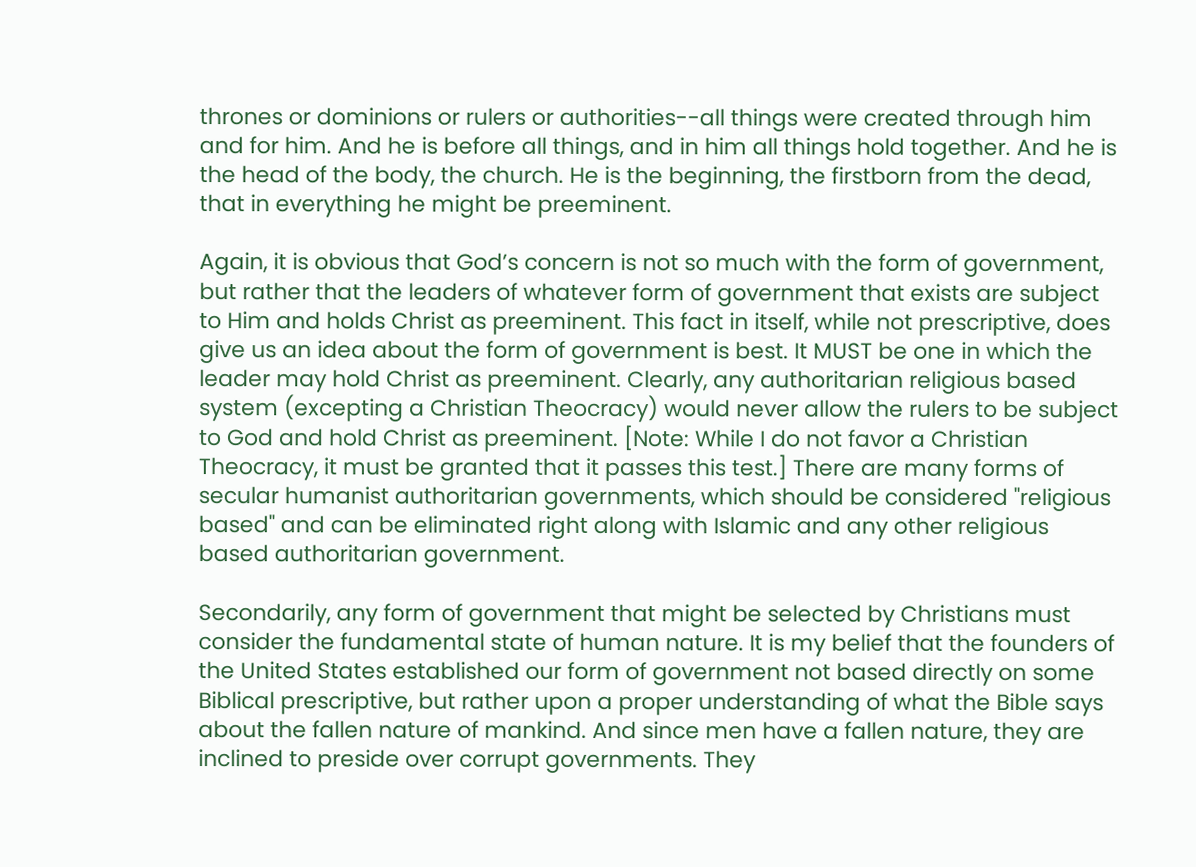thrones or dominions or rulers or authorities--all things were created through him and for him. And he is before all things, and in him all things hold together. And he is the head of the body, the church. He is the beginning, the firstborn from the dead, that in everything he might be preeminent.

Again, it is obvious that God’s concern is not so much with the form of government, but rather that the leaders of whatever form of government that exists are subject to Him and holds Christ as preeminent. This fact in itself, while not prescriptive, does give us an idea about the form of government is best. It MUST be one in which the leader may hold Christ as preeminent. Clearly, any authoritarian religious based system (excepting a Christian Theocracy) would never allow the rulers to be subject to God and hold Christ as preeminent. [Note: While I do not favor a Christian Theocracy, it must be granted that it passes this test.] There are many forms of secular humanist authoritarian governments, which should be considered "religious based" and can be eliminated right along with Islamic and any other religious based authoritarian government.

Secondarily, any form of government that might be selected by Christians must consider the fundamental state of human nature. It is my belief that the founders of the United States established our form of government not based directly on some Biblical prescriptive, but rather upon a proper understanding of what the Bible says about the fallen nature of mankind. And since men have a fallen nature, they are inclined to preside over corrupt governments. They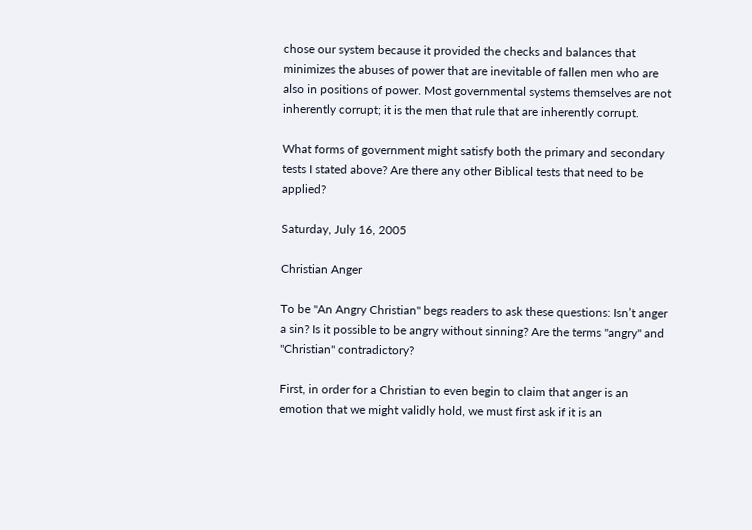chose our system because it provided the checks and balances that minimizes the abuses of power that are inevitable of fallen men who are also in positions of power. Most governmental systems themselves are not inherently corrupt; it is the men that rule that are inherently corrupt.

What forms of government might satisfy both the primary and secondary tests I stated above? Are there any other Biblical tests that need to be applied?

Saturday, July 16, 2005

Christian Anger

To be "An Angry Christian" begs readers to ask these questions: Isn’t anger a sin? Is it possible to be angry without sinning? Are the terms "angry" and "Christian" contradictory?

First, in order for a Christian to even begin to claim that anger is an emotion that we might validly hold, we must first ask if it is an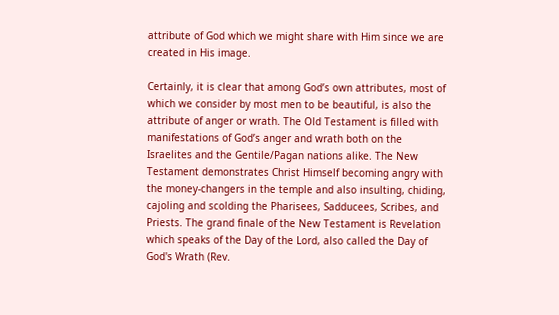attribute of God which we might share with Him since we are created in His image.

Certainly, it is clear that among God’s own attributes, most of which we consider by most men to be beautiful, is also the attribute of anger or wrath. The Old Testament is filled with manifestations of God’s anger and wrath both on the Israelites and the Gentile/Pagan nations alike. The New Testament demonstrates Christ Himself becoming angry with the money-changers in the temple and also insulting, chiding, cajoling and scolding the Pharisees, Sadducees, Scribes, and Priests. The grand finale of the New Testament is Revelation which speaks of the Day of the Lord, also called the Day of God's Wrath (Rev.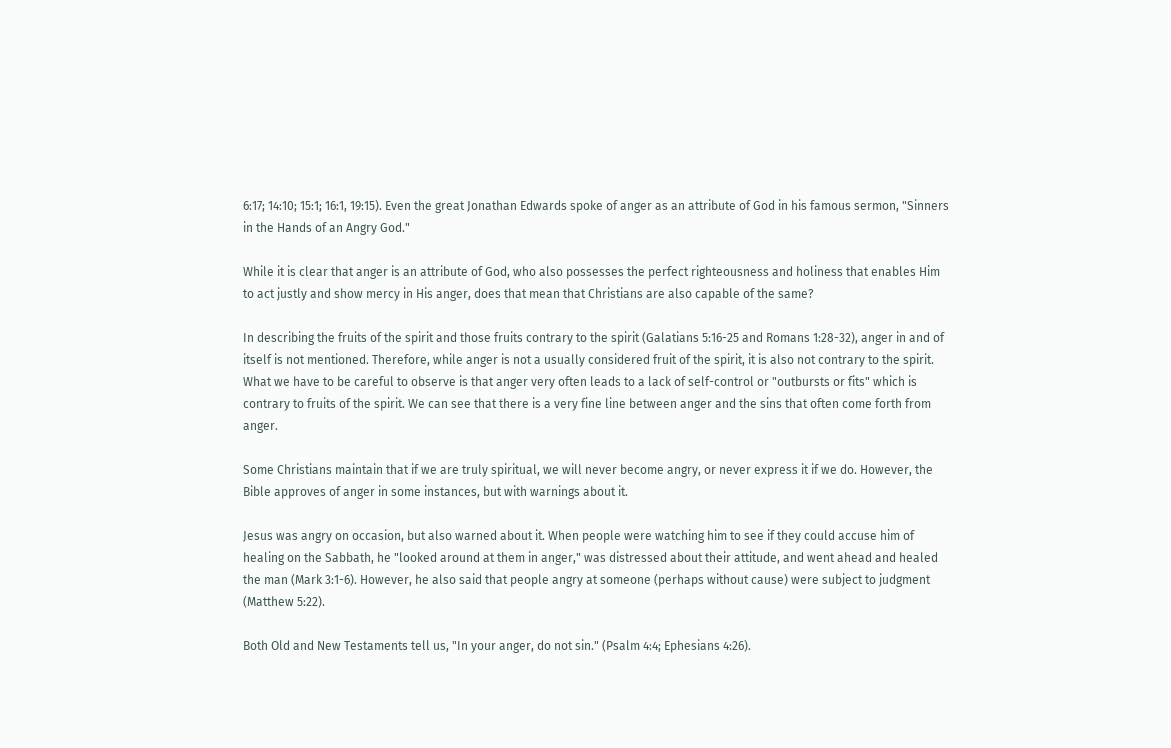6:17; 14:10; 15:1; 16:1, 19:15). Even the great Jonathan Edwards spoke of anger as an attribute of God in his famous sermon, "Sinners in the Hands of an Angry God."

While it is clear that anger is an attribute of God, who also possesses the perfect righteousness and holiness that enables Him to act justly and show mercy in His anger, does that mean that Christians are also capable of the same?

In describing the fruits of the spirit and those fruits contrary to the spirit (Galatians 5:16-25 and Romans 1:28-32), anger in and of itself is not mentioned. Therefore, while anger is not a usually considered fruit of the spirit, it is also not contrary to the spirit. What we have to be careful to observe is that anger very often leads to a lack of self-control or "outbursts or fits" which is contrary to fruits of the spirit. We can see that there is a very fine line between anger and the sins that often come forth from anger.

Some Christians maintain that if we are truly spiritual, we will never become angry, or never express it if we do. However, the Bible approves of anger in some instances, but with warnings about it.

Jesus was angry on occasion, but also warned about it. When people were watching him to see if they could accuse him of healing on the Sabbath, he "looked around at them in anger," was distressed about their attitude, and went ahead and healed the man (Mark 3:1-6). However, he also said that people angry at someone (perhaps without cause) were subject to judgment (Matthew 5:22).

Both Old and New Testaments tell us, "In your anger, do not sin." (Psalm 4:4; Ephesians 4:26).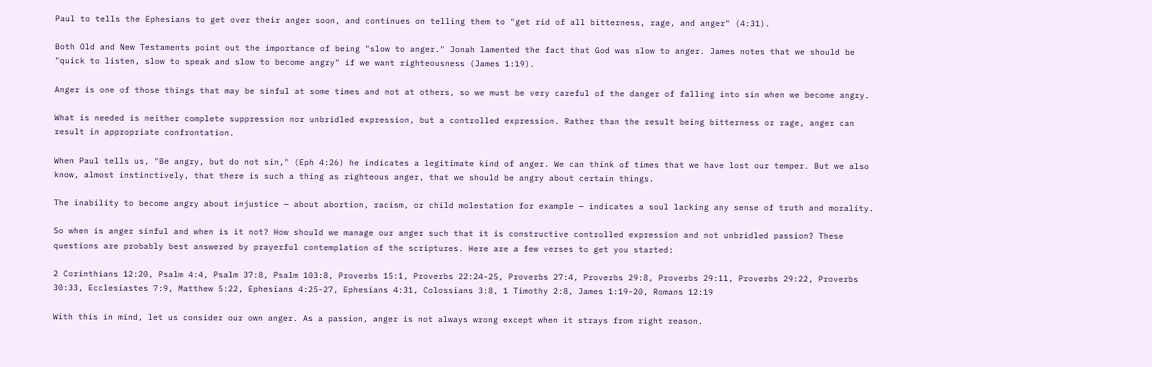Paul to tells the Ephesians to get over their anger soon, and continues on telling them to "get rid of all bitterness, rage, and anger" (4:31).

Both Old and New Testaments point out the importance of being "slow to anger." Jonah lamented the fact that God was slow to anger. James notes that we should be "quick to listen, slow to speak and slow to become angry" if we want righteousness (James 1:19).

Anger is one of those things that may be sinful at some times and not at others, so we must be very careful of the danger of falling into sin when we become angry.

What is needed is neither complete suppression nor unbridled expression, but a controlled expression. Rather than the result being bitterness or rage, anger can result in appropriate confrontation.

When Paul tells us, "Be angry, but do not sin," (Eph 4:26) he indicates a legitimate kind of anger. We can think of times that we have lost our temper. But we also know, almost instinctively, that there is such a thing as righteous anger, that we should be angry about certain things.

The inability to become angry about injustice — about abortion, racism, or child molestation for example — indicates a soul lacking any sense of truth and morality.

So when is anger sinful and when is it not? How should we manage our anger such that it is constructive controlled expression and not unbridled passion? These questions are probably best answered by prayerful contemplation of the scriptures. Here are a few verses to get you started:

2 Corinthians 12:20, Psalm 4:4, Psalm 37:8, Psalm 103:8, Proverbs 15:1, Proverbs 22:24-25, Proverbs 27:4, Proverbs 29:8, Proverbs 29:11, Proverbs 29:22, Proverbs 30:33, Ecclesiastes 7:9, Matthew 5:22, Ephesians 4:25-27, Ephesians 4:31, Colossians 3:8, 1 Timothy 2:8, James 1:19-20, Romans 12:19

With this in mind, let us consider our own anger. As a passion, anger is not always wrong except when it strays from right reason.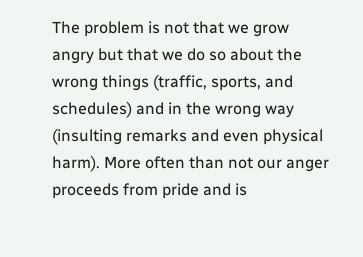The problem is not that we grow angry but that we do so about the wrong things (traffic, sports, and schedules) and in the wrong way (insulting remarks and even physical harm). More often than not our anger proceeds from pride and is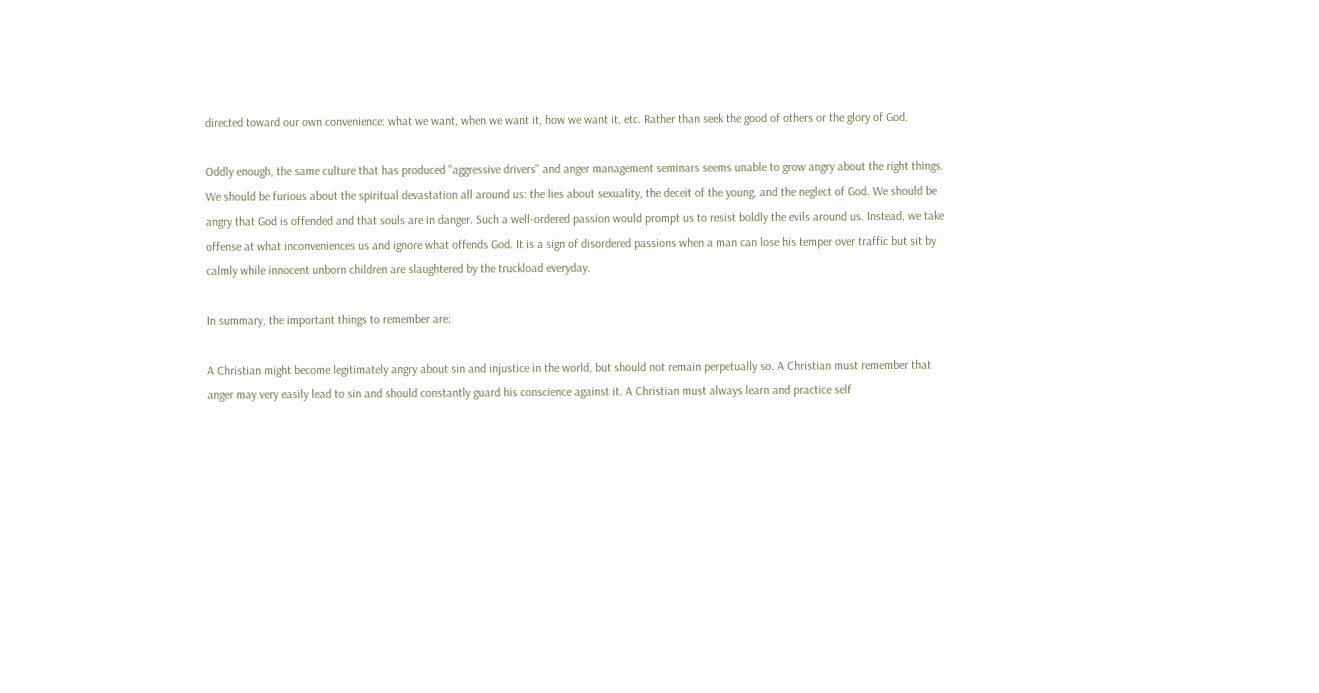directed toward our own convenience: what we want, when we want it, how we want it, etc. Rather than seek the good of others or the glory of God.

Oddly enough, the same culture that has produced "aggressive drivers" and anger management seminars seems unable to grow angry about the right things. We should be furious about the spiritual devastation all around us: the lies about sexuality, the deceit of the young, and the neglect of God. We should be angry that God is offended and that souls are in danger. Such a well-ordered passion would prompt us to resist boldly the evils around us. Instead, we take offense at what inconveniences us and ignore what offends God. It is a sign of disordered passions when a man can lose his temper over traffic but sit by calmly while innocent unborn children are slaughtered by the truckload everyday.

In summary, the important things to remember are:

A Christian might become legitimately angry about sin and injustice in the world, but should not remain perpetually so. A Christian must remember that anger may very easily lead to sin and should constantly guard his conscience against it. A Christian must always learn and practice self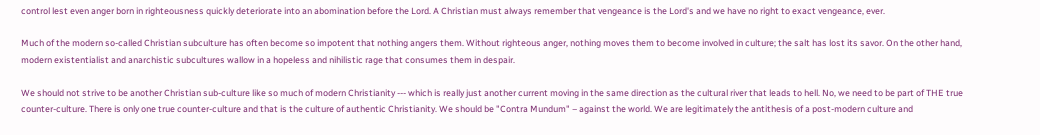control lest even anger born in righteousness quickly deteriorate into an abomination before the Lord. A Christian must always remember that vengeance is the Lord's and we have no right to exact vengeance, ever.

Much of the modern so-called Christian subculture has often become so impotent that nothing angers them. Without righteous anger, nothing moves them to become involved in culture; the salt has lost its savor. On the other hand, modern existentialist and anarchistic subcultures wallow in a hopeless and nihilistic rage that consumes them in despair.

We should not strive to be another Christian sub-culture like so much of modern Christianity --- which is really just another current moving in the same direction as the cultural river that leads to hell. No, we need to be part of THE true counter-culture. There is only one true counter-culture and that is the culture of authentic Christianity. We should be "Contra Mundum" – against the world. We are legitimately the antithesis of a post-modern culture and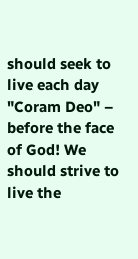should seek to live each day "Coram Deo" – before the face of God! We should strive to live the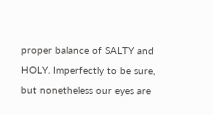proper balance of SALTY and HOLY. Imperfectly to be sure, but nonetheless our eyes are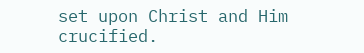set upon Christ and Him crucified.